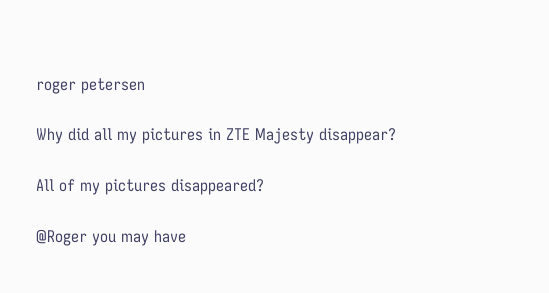roger petersen

Why did all my pictures in ZTE Majesty disappear?

All of my pictures disappeared?

@Roger you may have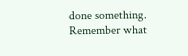done something. Remember what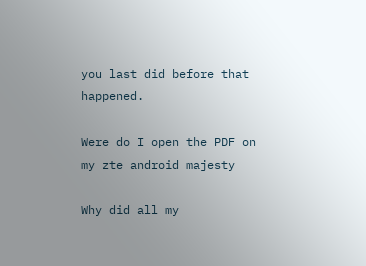you last did before that happened.

Were do I open the PDF on my zte android majesty

Why did all my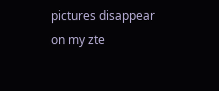pictures disappear on my zte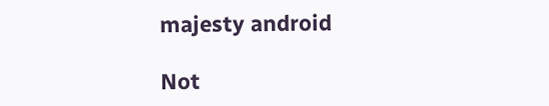majesty android

Not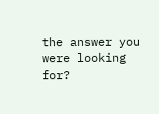the answer you were looking for?